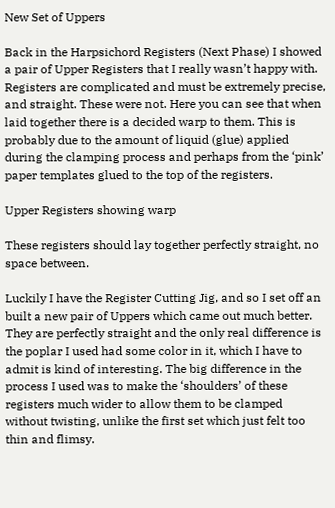New Set of Uppers

Back in the Harpsichord Registers (Next Phase) I showed a pair of Upper Registers that I really wasn’t happy with. Registers are complicated and must be extremely precise, and straight. These were not. Here you can see that when laid together there is a decided warp to them. This is probably due to the amount of liquid (glue) applied during the clamping process and perhaps from the ‘pink’ paper templates glued to the top of the registers.

Upper Registers showing warp

These registers should lay together perfectly straight, no space between.

Luckily I have the Register Cutting Jig, and so I set off an built a new pair of Uppers which came out much better. They are perfectly straight and the only real difference is the poplar I used had some color in it, which I have to admit is kind of interesting. The big difference in the process I used was to make the ‘shoulders’ of these registers much wider to allow them to be clamped without twisting, unlike the first set which just felt too thin and flimsy.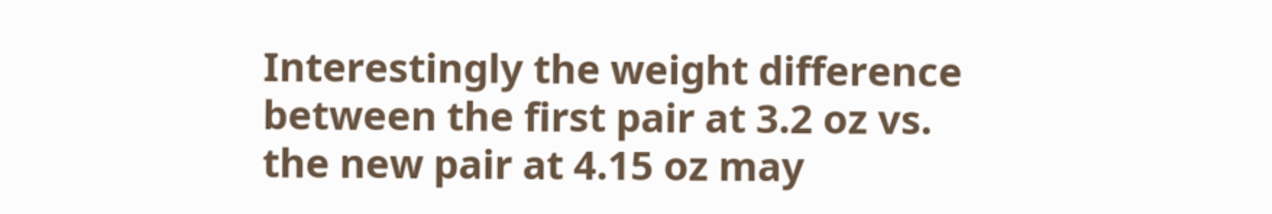Interestingly the weight difference between the first pair at 3.2 oz vs. the new pair at 4.15 oz may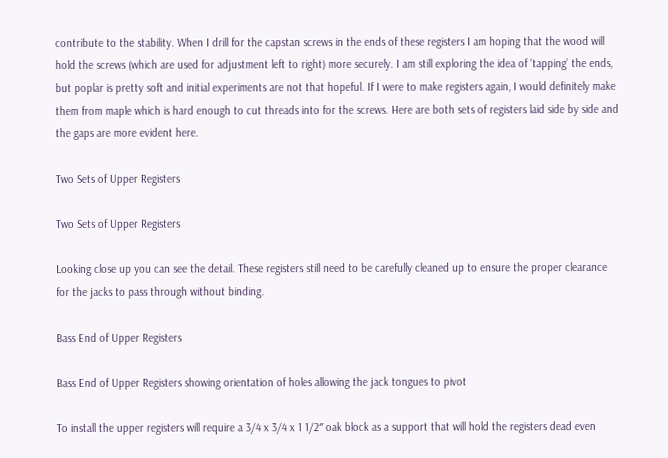contribute to the stability. When I drill for the capstan screws in the ends of these registers I am hoping that the wood will  hold the screws (which are used for adjustment left to right) more securely. I am still exploring the idea of ‘tapping’ the ends, but poplar is pretty soft and initial experiments are not that hopeful. If I were to make registers again, I would definitely make them from maple which is hard enough to cut threads into for the screws. Here are both sets of registers laid side by side and the gaps are more evident here.

Two Sets of Upper Registers

Two Sets of Upper Registers

Looking close up you can see the detail. These registers still need to be carefully cleaned up to ensure the proper clearance for the jacks to pass through without binding.

Bass End of Upper Registers

Bass End of Upper Registers showing orientation of holes allowing the jack tongues to pivot

To install the upper registers will require a 3/4 x 3/4 x 1 1/2″ oak block as a support that will hold the registers dead even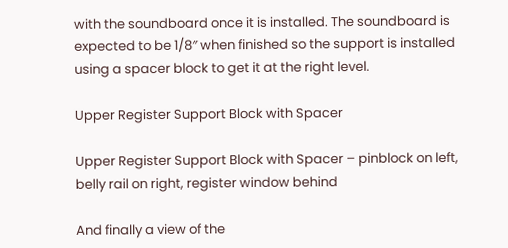with the soundboard once it is installed. The soundboard is expected to be 1/8″ when finished so the support is installed using a spacer block to get it at the right level.

Upper Register Support Block with Spacer

Upper Register Support Block with Spacer – pinblock on left, belly rail on right, register window behind

And finally a view of the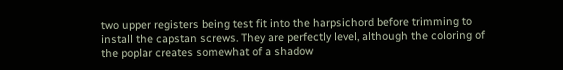two upper registers being test fit into the harpsichord before trimming to install the capstan screws. They are perfectly level, although the coloring of the poplar creates somewhat of a shadow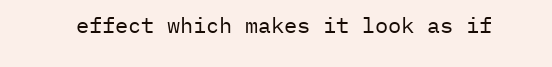effect which makes it look as if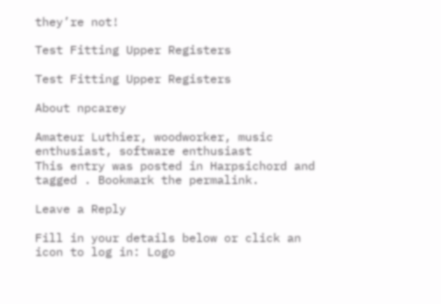they’re not!

Test Fitting Upper Registers

Test Fitting Upper Registers

About npcarey

Amateur Luthier, woodworker, music enthusiast, software enthusiast
This entry was posted in Harpsichord and tagged . Bookmark the permalink.

Leave a Reply

Fill in your details below or click an icon to log in: Logo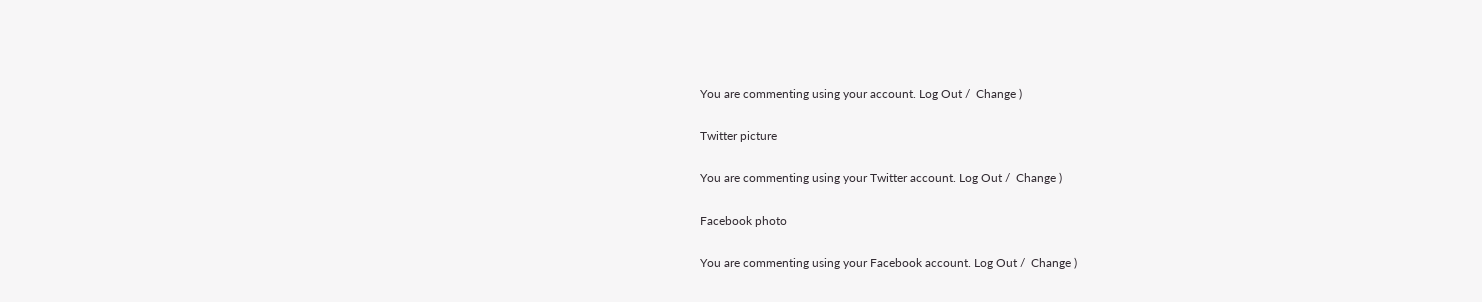You are commenting using your account. Log Out /  Change )

Twitter picture

You are commenting using your Twitter account. Log Out /  Change )

Facebook photo

You are commenting using your Facebook account. Log Out /  Change )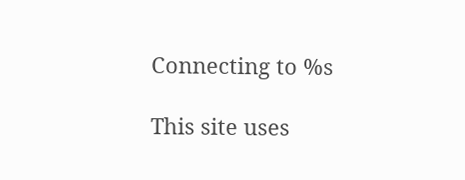Connecting to %s

This site uses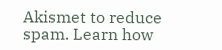Akismet to reduce spam. Learn how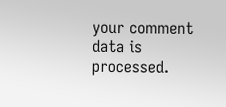your comment data is processed.